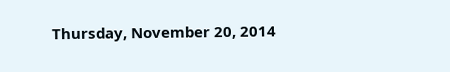Thursday, November 20, 2014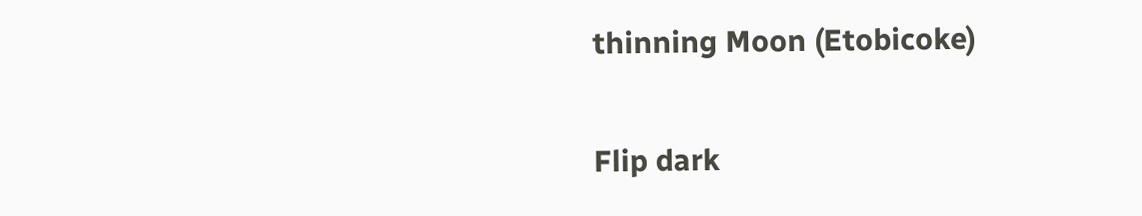thinning Moon (Etobicoke)

Flip dark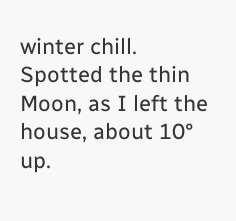winter chill. Spotted the thin Moon, as I left the house, about 10° up.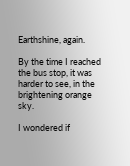Earthshine, again.

By the time I reached the bus stop, it was harder to see, in the brightening orange sky.

I wondered if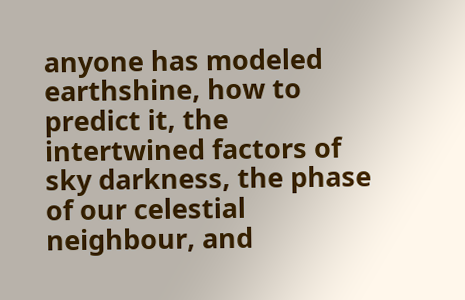anyone has modeled earthshine, how to predict it, the intertwined factors of sky darkness, the phase of our celestial neighbour, and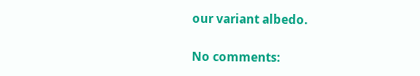our variant albedo.

No comments: